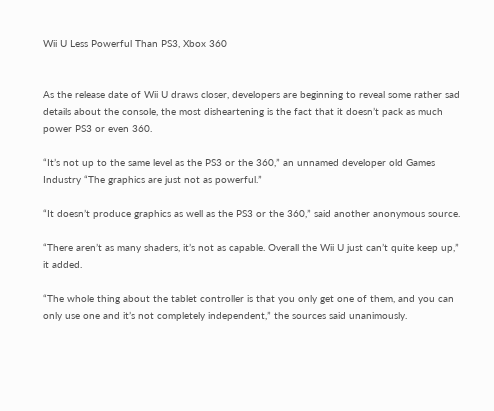Wii U Less Powerful Than PS3, Xbox 360


As the release date of Wii U draws closer, developers are beginning to reveal some rather sad details about the console, the most disheartening is the fact that it doesn’t pack as much power PS3 or even 360.

“It’s not up to the same level as the PS3 or the 360,” an unnamed developer old Games Industry “The graphics are just not as powerful.”

“It doesn’t produce graphics as well as the PS3 or the 360,” said another anonymous source.

“There aren’t as many shaders, it’s not as capable. Overall the Wii U just can’t quite keep up,” it added.

“The whole thing about the tablet controller is that you only get one of them, and you can only use one and it’s not completely independent,” the sources said unanimously.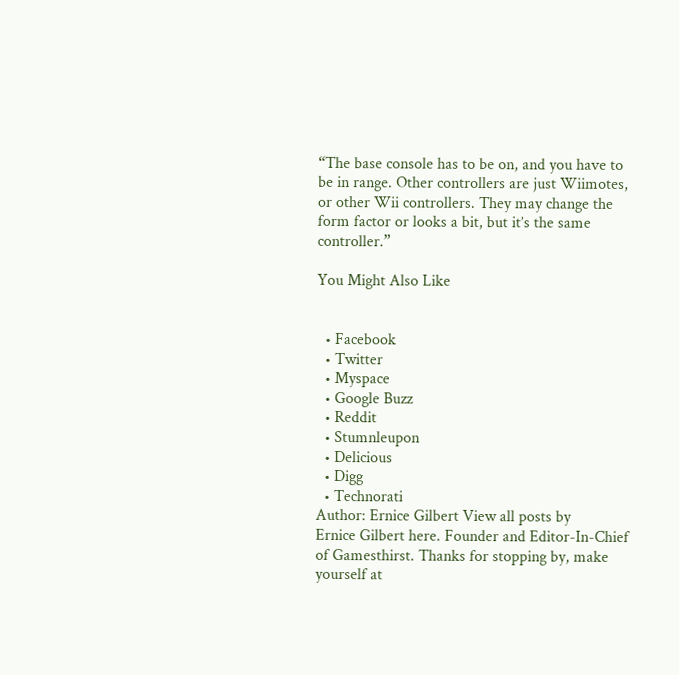“The base console has to be on, and you have to be in range. Other controllers are just Wiimotes, or other Wii controllers. They may change the form factor or looks a bit, but it’s the same controller.”

You Might Also Like


  • Facebook
  • Twitter
  • Myspace
  • Google Buzz
  • Reddit
  • Stumnleupon
  • Delicious
  • Digg
  • Technorati
Author: Ernice Gilbert View all posts by
Ernice Gilbert here. Founder and Editor-In-Chief of Gamesthirst. Thanks for stopping by, make yourself at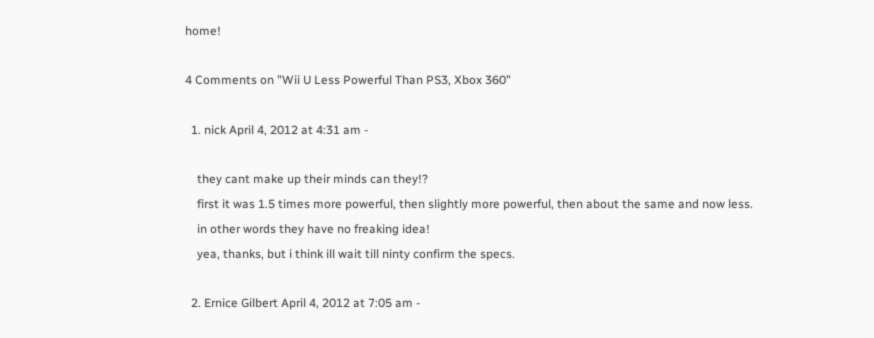home!

4 Comments on "Wii U Less Powerful Than PS3, Xbox 360"

  1. nick April 4, 2012 at 4:31 am -

    they cant make up their minds can they!?
    first it was 1.5 times more powerful, then slightly more powerful, then about the same and now less.
    in other words they have no freaking idea!
    yea, thanks, but i think ill wait till ninty confirm the specs.

  2. Ernice Gilbert April 4, 2012 at 7:05 am -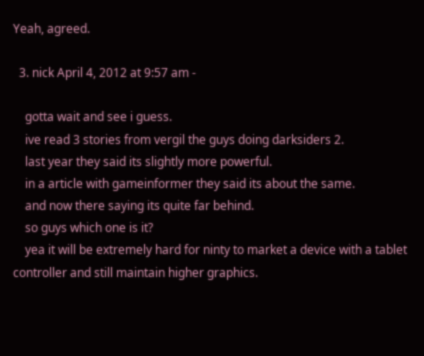Yeah, agreed.

  3. nick April 4, 2012 at 9:57 am -

    gotta wait and see i guess.
    ive read 3 stories from vergil the guys doing darksiders 2.
    last year they said its slightly more powerful.
    in a article with gameinformer they said its about the same.
    and now there saying its quite far behind.
    so guys which one is it?
    yea it will be extremely hard for ninty to market a device with a tablet controller and still maintain higher graphics.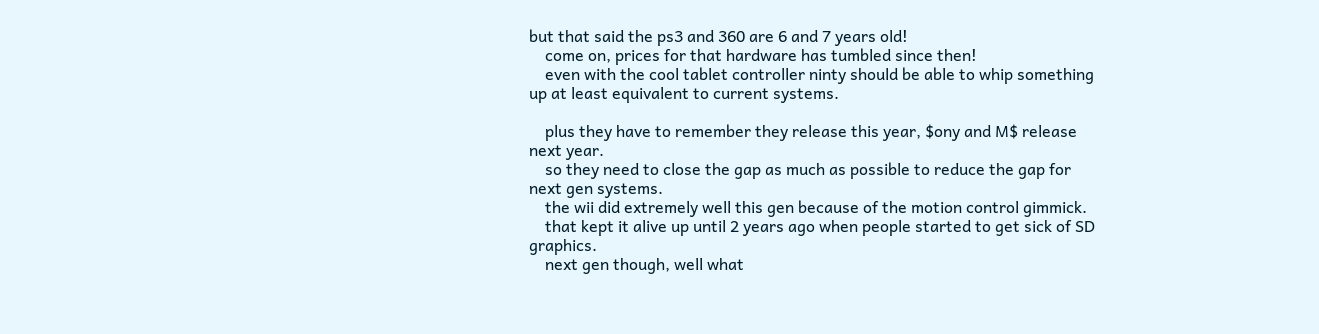but that said the ps3 and 360 are 6 and 7 years old!
    come on, prices for that hardware has tumbled since then!
    even with the cool tablet controller ninty should be able to whip something up at least equivalent to current systems.

    plus they have to remember they release this year, $ony and M$ release next year.
    so they need to close the gap as much as possible to reduce the gap for next gen systems.
    the wii did extremely well this gen because of the motion control gimmick.
    that kept it alive up until 2 years ago when people started to get sick of SD graphics.
    next gen though, well what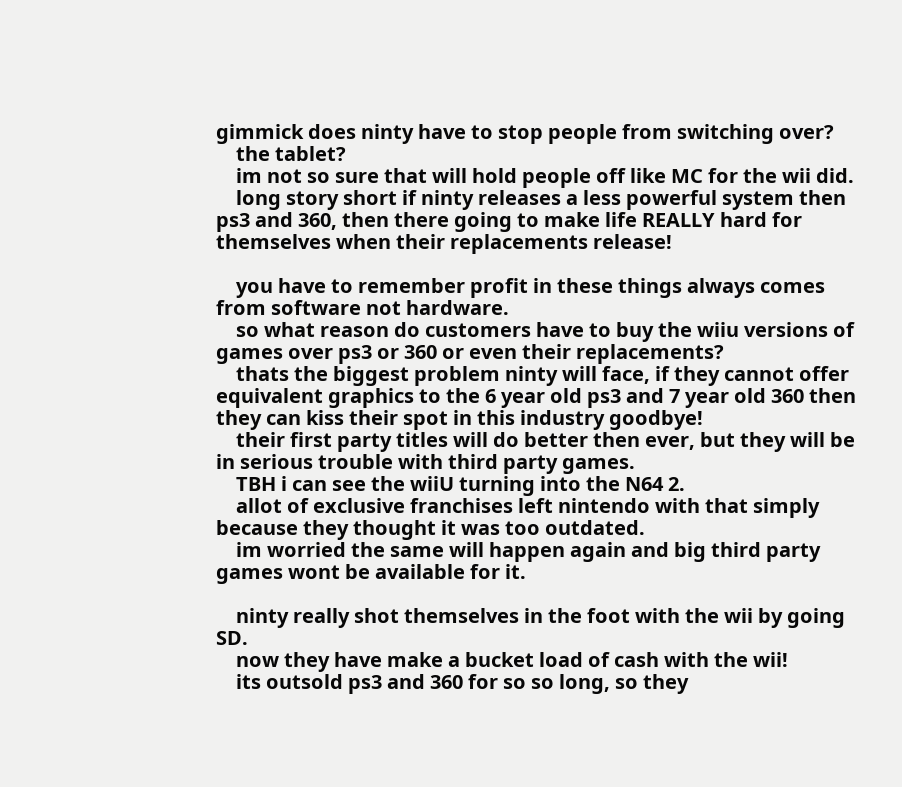gimmick does ninty have to stop people from switching over?
    the tablet?
    im not so sure that will hold people off like MC for the wii did.
    long story short if ninty releases a less powerful system then ps3 and 360, then there going to make life REALLY hard for themselves when their replacements release!

    you have to remember profit in these things always comes from software not hardware.
    so what reason do customers have to buy the wiiu versions of games over ps3 or 360 or even their replacements?
    thats the biggest problem ninty will face, if they cannot offer equivalent graphics to the 6 year old ps3 and 7 year old 360 then they can kiss their spot in this industry goodbye!
    their first party titles will do better then ever, but they will be in serious trouble with third party games.
    TBH i can see the wiiU turning into the N64 2.
    allot of exclusive franchises left nintendo with that simply because they thought it was too outdated.
    im worried the same will happen again and big third party games wont be available for it.

    ninty really shot themselves in the foot with the wii by going SD.
    now they have make a bucket load of cash with the wii!
    its outsold ps3 and 360 for so so long, so they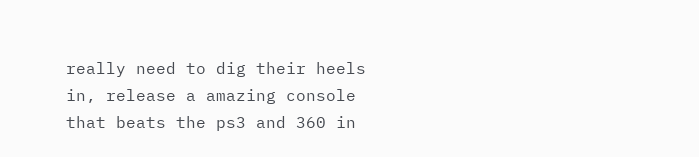really need to dig their heels in, release a amazing console that beats the ps3 and 360 in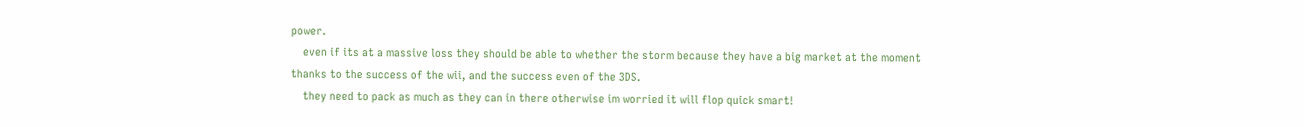power.
    even if its at a massive loss they should be able to whether the storm because they have a big market at the moment thanks to the success of the wii, and the success even of the 3DS.
    they need to pack as much as they can in there otherwise im worried it will flop quick smart!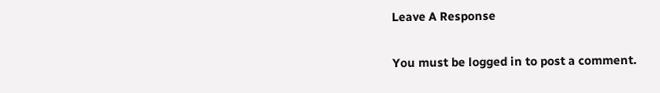Leave A Response

You must be logged in to post a comment.